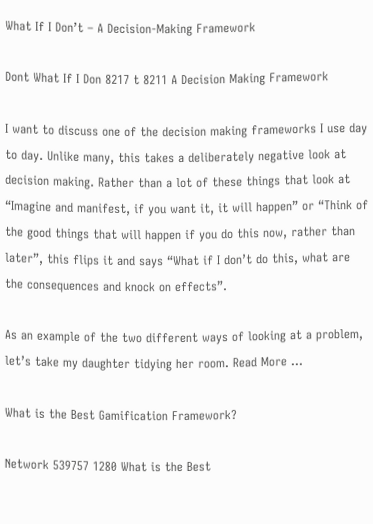What If I Don’t – A Decision-Making Framework

Dont What If I Don 8217 t 8211 A Decision Making Framework

I want to discuss one of the decision making frameworks I use day to day. Unlike many, this takes a deliberately negative look at decision making. Rather than a lot of these things that look at “Imagine and manifest, if you want it, it will happen” or “Think of the good things that will happen if you do this now, rather than later”, this flips it and says “What if I don’t do this, what are the consequences and knock on effects”.

As an example of the two different ways of looking at a problem, let’s take my daughter tidying her room. Read More ...

What is the Best Gamification Framework?

Network 539757 1280 What is the Best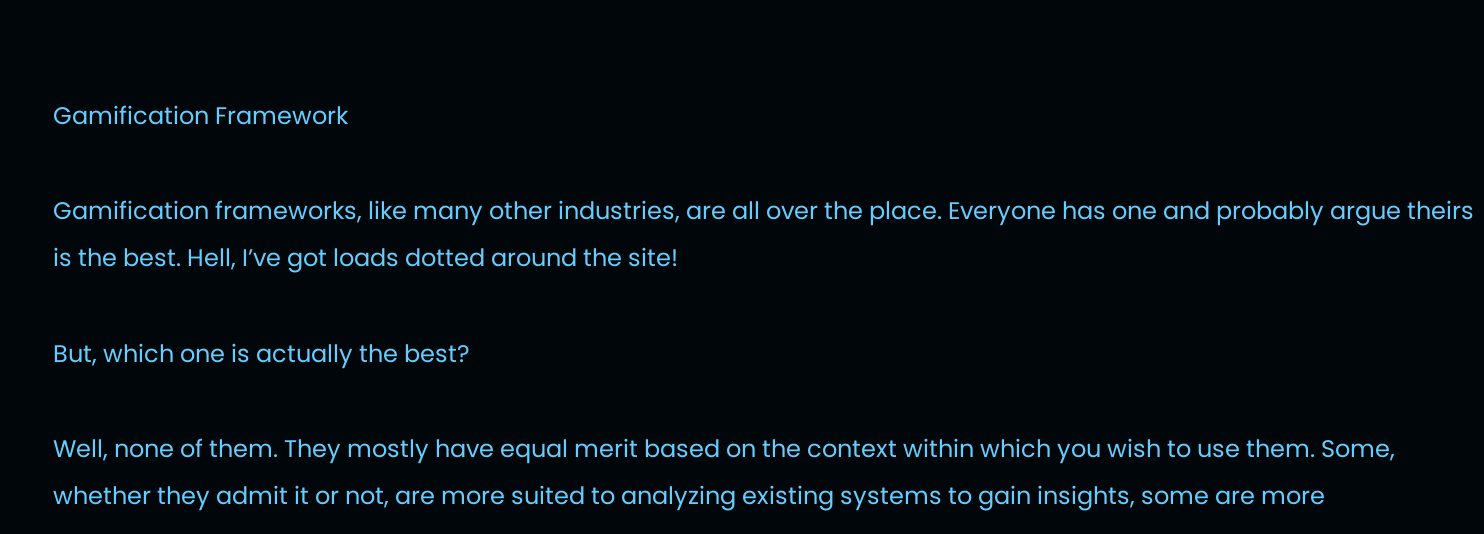Gamification Framework

Gamification frameworks, like many other industries, are all over the place. Everyone has one and probably argue theirs is the best. Hell, I’ve got loads dotted around the site!

But, which one is actually the best?

Well, none of them. They mostly have equal merit based on the context within which you wish to use them. Some, whether they admit it or not, are more suited to analyzing existing systems to gain insights, some are more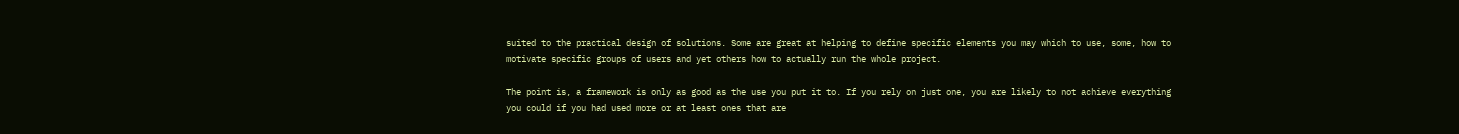suited to the practical design of solutions. Some are great at helping to define specific elements you may which to use, some, how to motivate specific groups of users and yet others how to actually run the whole project.

The point is, a framework is only as good as the use you put it to. If you rely on just one, you are likely to not achieve everything you could if you had used more or at least ones that are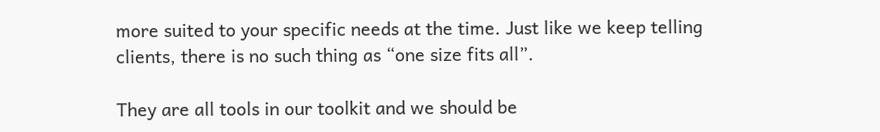more suited to your specific needs at the time. Just like we keep telling clients, there is no such thing as “one size fits all”.

They are all tools in our toolkit and we should be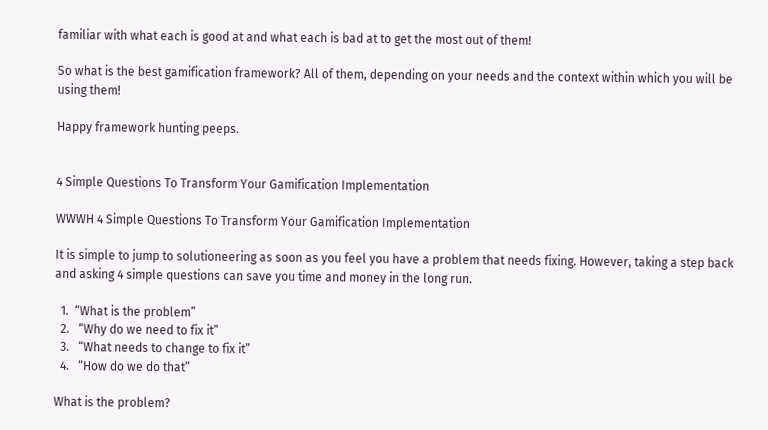familiar with what each is good at and what each is bad at to get the most out of them!

So what is the best gamification framework? All of them, depending on your needs and the context within which you will be using them!

Happy framework hunting peeps.


4 Simple Questions To Transform Your Gamification Implementation

WWWH 4 Simple Questions To Transform Your Gamification Implementation

It is simple to jump to solutioneering as soon as you feel you have a problem that needs fixing. However, taking a step back and asking 4 simple questions can save you time and money in the long run.

  1.  “What is the problem”
  2.   “Why do we need to fix it”
  3.   “What needs to change to fix it”
  4.   “How do we do that”

What is the problem?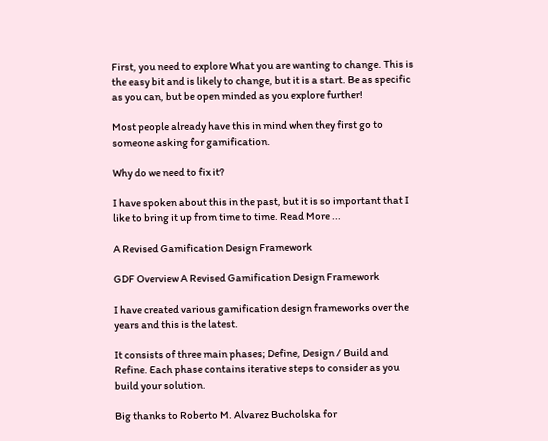First, you need to explore What you are wanting to change. This is the easy bit and is likely to change, but it is a start. Be as specific as you can, but be open minded as you explore further!

Most people already have this in mind when they first go to someone asking for gamification.

Why do we need to fix it?

I have spoken about this in the past, but it is so important that I like to bring it up from time to time. Read More ...

A Revised Gamification Design Framework

GDF Overview A Revised Gamification Design Framework

I have created various gamification design frameworks over the years and this is the latest.

It consists of three main phases; Define, Design / Build and Refine. Each phase contains iterative steps to consider as you build your solution.

Big thanks to Roberto M. Alvarez Bucholska for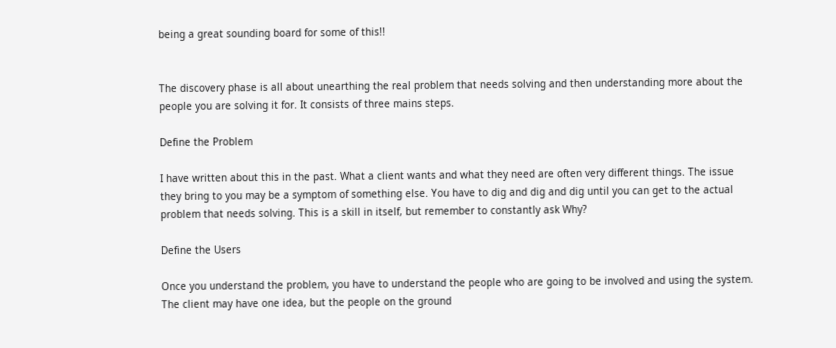being a great sounding board for some of this!!


The discovery phase is all about unearthing the real problem that needs solving and then understanding more about the people you are solving it for. It consists of three mains steps.

Define the Problem

I have written about this in the past. What a client wants and what they need are often very different things. The issue they bring to you may be a symptom of something else. You have to dig and dig and dig until you can get to the actual problem that needs solving. This is a skill in itself, but remember to constantly ask Why?

Define the Users

Once you understand the problem, you have to understand the people who are going to be involved and using the system. The client may have one idea, but the people on the ground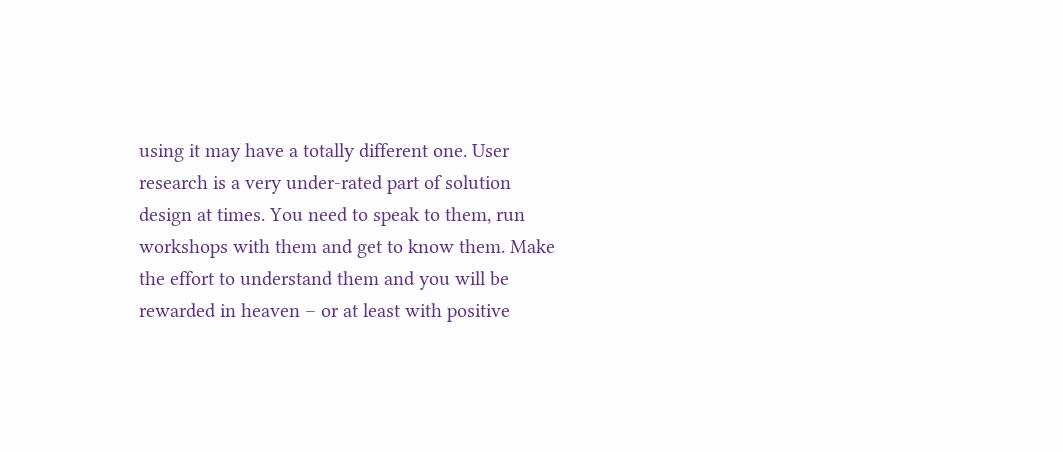using it may have a totally different one. User research is a very under-rated part of solution design at times. You need to speak to them, run workshops with them and get to know them. Make the effort to understand them and you will be rewarded in heaven – or at least with positive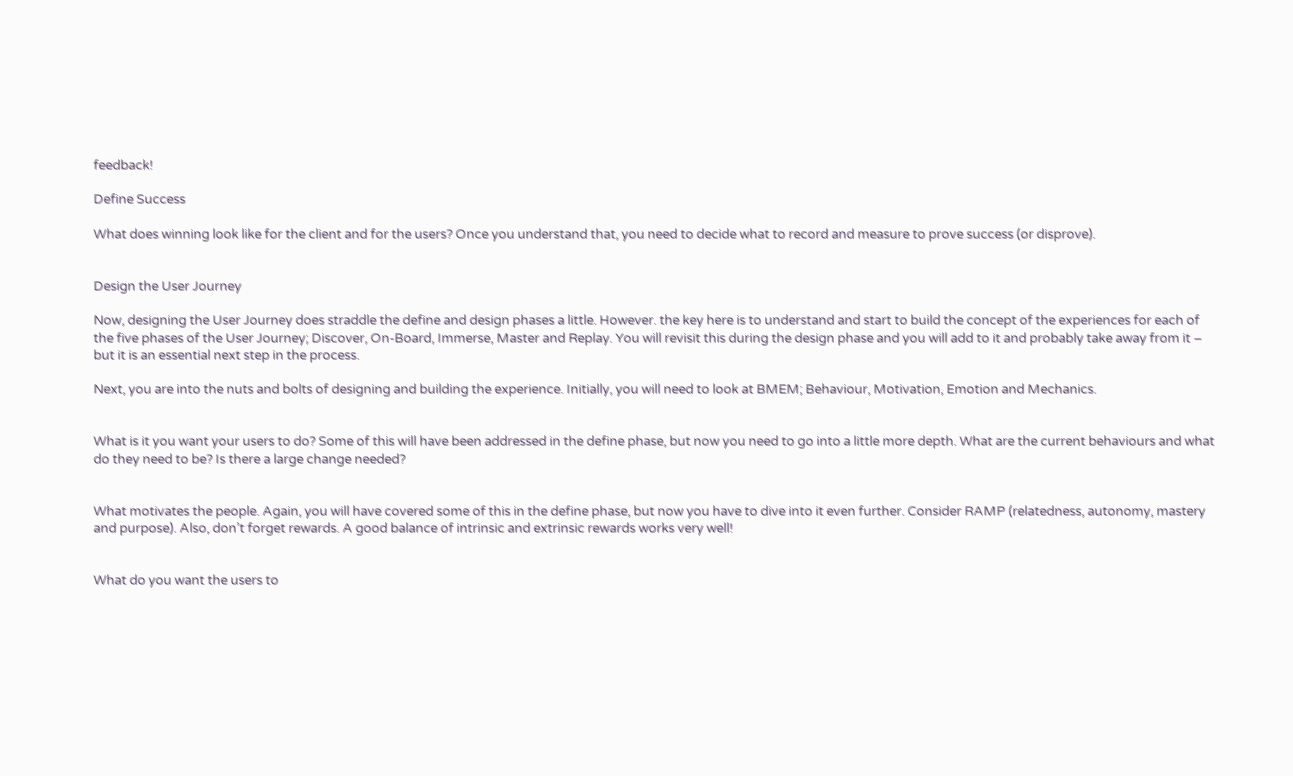feedback!

Define Success

What does winning look like for the client and for the users? Once you understand that, you need to decide what to record and measure to prove success (or disprove).


Design the User Journey

Now, designing the User Journey does straddle the define and design phases a little. However. the key here is to understand and start to build the concept of the experiences for each of the five phases of the User Journey; Discover, On-Board, Immerse, Master and Replay. You will revisit this during the design phase and you will add to it and probably take away from it – but it is an essential next step in the process.

Next, you are into the nuts and bolts of designing and building the experience. Initially, you will need to look at BMEM; Behaviour, Motivation, Emotion and Mechanics.


What is it you want your users to do? Some of this will have been addressed in the define phase, but now you need to go into a little more depth. What are the current behaviours and what do they need to be? Is there a large change needed?


What motivates the people. Again, you will have covered some of this in the define phase, but now you have to dive into it even further. Consider RAMP (relatedness, autonomy, mastery and purpose). Also, don’t forget rewards. A good balance of intrinsic and extrinsic rewards works very well!


What do you want the users to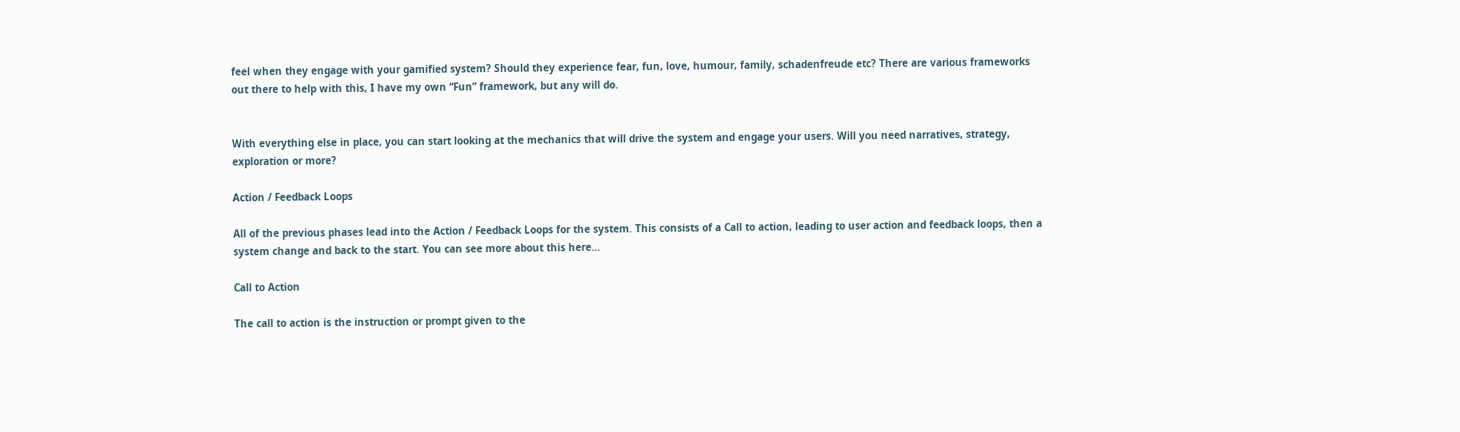feel when they engage with your gamified system? Should they experience fear, fun, love, humour, family, schadenfreude etc? There are various frameworks out there to help with this, I have my own “Fun” framework, but any will do.


With everything else in place, you can start looking at the mechanics that will drive the system and engage your users. Will you need narratives, strategy, exploration or more?

Action / Feedback Loops

All of the previous phases lead into the Action / Feedback Loops for the system. This consists of a Call to action, leading to user action and feedback loops, then a system change and back to the start. You can see more about this here…

Call to Action

The call to action is the instruction or prompt given to the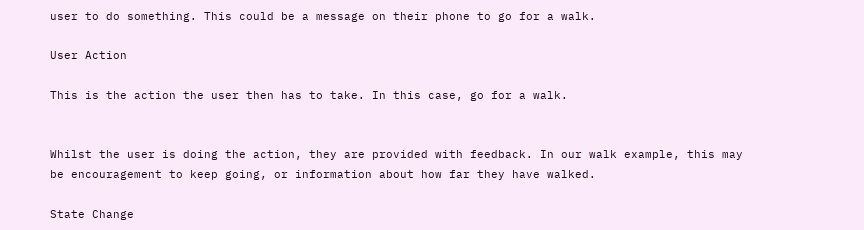user to do something. This could be a message on their phone to go for a walk.

User Action

This is the action the user then has to take. In this case, go for a walk.


Whilst the user is doing the action, they are provided with feedback. In our walk example, this may be encouragement to keep going, or information about how far they have walked.

State Change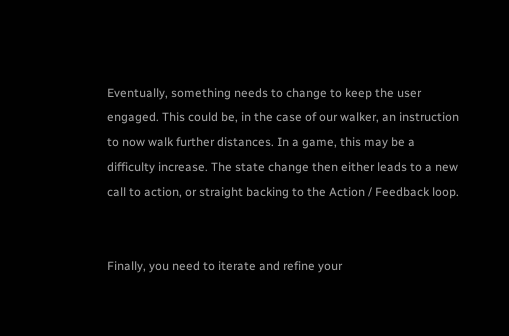Eventually, something needs to change to keep the user engaged. This could be, in the case of our walker, an instruction to now walk further distances. In a game, this may be a difficulty increase. The state change then either leads to a new call to action, or straight backing to the Action / Feedback loop.


Finally, you need to iterate and refine your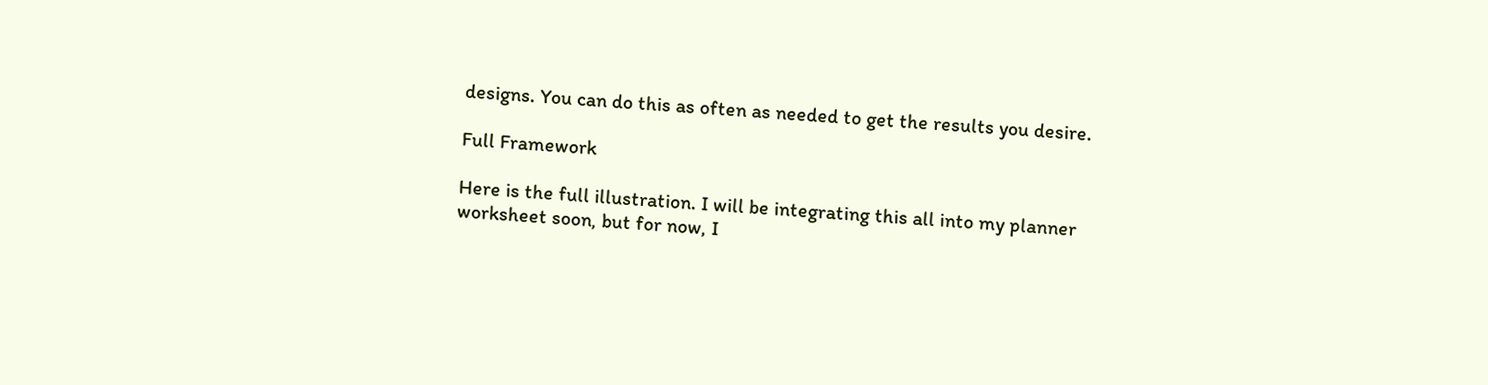designs. You can do this as often as needed to get the results you desire.

Full Framework

Here is the full illustration. I will be integrating this all into my planner worksheet soon, but for now, I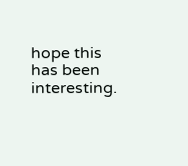hope this has been interesting.